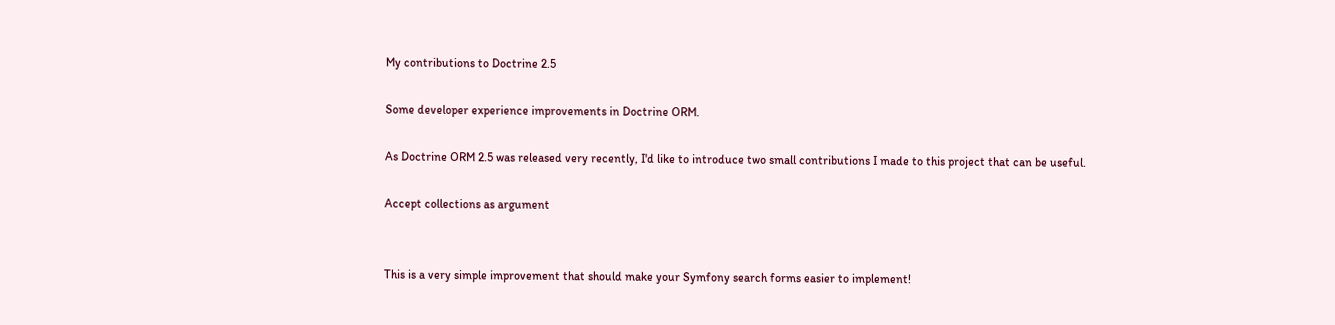My contributions to Doctrine 2.5

Some developer experience improvements in Doctrine ORM.

As Doctrine ORM 2.5 was released very recently, I'd like to introduce two small contributions I made to this project that can be useful.

Accept collections as argument


This is a very simple improvement that should make your Symfony search forms easier to implement!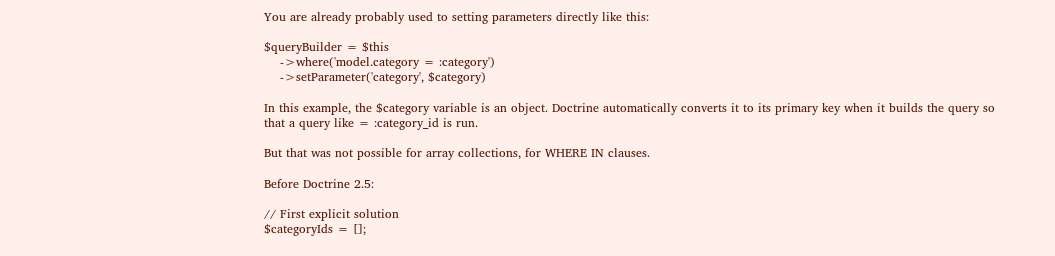You are already probably used to setting parameters directly like this:

$queryBuilder = $this
    ->where('model.category = :category')
    ->setParameter('category', $category)

In this example, the $category variable is an object. Doctrine automatically converts it to its primary key when it builds the query so that a query like = :category_id is run.

But that was not possible for array collections, for WHERE IN clauses.

Before Doctrine 2.5:

// First explicit solution
$categoryIds = [];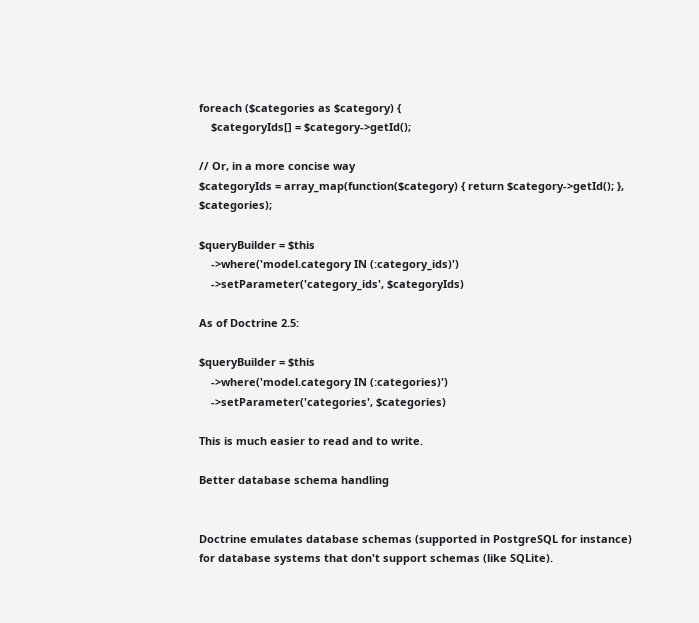foreach ($categories as $category) {
    $categoryIds[] = $category->getId();

// Or, in a more concise way
$categoryIds = array_map(function($category) { return $category->getId(); }, $categories);

$queryBuilder = $this
    ->where('model.category IN (:category_ids)')
    ->setParameter('category_ids', $categoryIds)

As of Doctrine 2.5:

$queryBuilder = $this
    ->where('model.category IN (:categories)')
    ->setParameter('categories', $categories)

This is much easier to read and to write.

Better database schema handling


Doctrine emulates database schemas (supported in PostgreSQL for instance) for database systems that don't support schemas (like SQLite).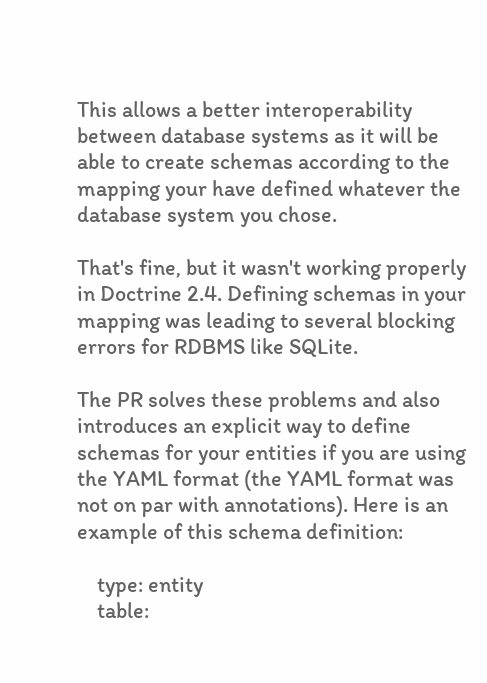This allows a better interoperability between database systems as it will be able to create schemas according to the mapping your have defined whatever the database system you chose.

That's fine, but it wasn't working properly in Doctrine 2.4. Defining schemas in your mapping was leading to several blocking errors for RDBMS like SQLite.

The PR solves these problems and also introduces an explicit way to define schemas for your entities if you are using the YAML format (the YAML format was not on par with annotations). Here is an example of this schema definition:

    type: entity
    table: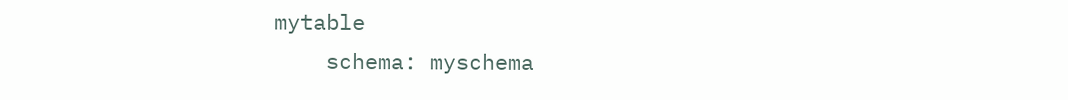mytable
    schema: myschema